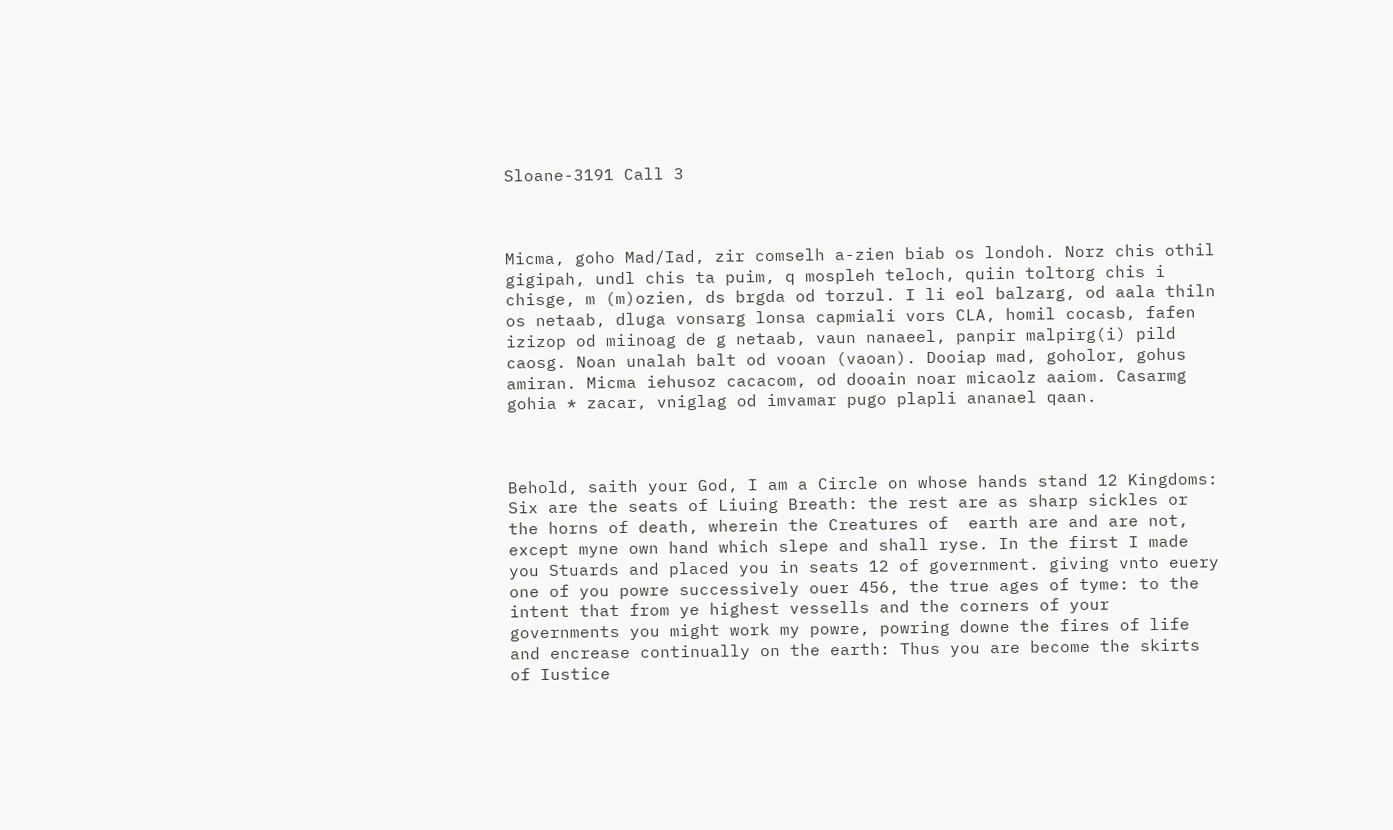Sloane-3191 Call 3



Micma, goho Mad/Iad, zir comselh a-zien biab os londoh. Norz chis othil gigipah, undl chis ta puim, q mospleh teloch, quiin toltorg chis i chisge, m (m)ozien, ds brgda od torzul. I li eol balzarg, od aala thiln os netaab, dluga vonsarg lonsa capmiali vors CLA, homil cocasb, fafen izizop od miinoag de g netaab, vaun nanaeel, panpir malpirg(i) pild caosg. Noan unalah balt od vooan (vaoan). Dooiap mad, goholor, gohus amiran. Micma iehusoz cacacom, od dooain noar micaolz aaiom. Casarmg gohia * zacar, vniglag od imvamar pugo plapli ananael qaan.



Behold, saith your God, I am a Circle on whose hands stand 12 Kingdoms: Six are the seats of Liuing Breath: the rest are as sharp sickles or the horns of death, wherein the Creatures of  earth are and are not, except myne own hand which slepe and shall ryse. In the first I made you Stuards and placed you in seats 12 of government. giving vnto euery one of you powre successively ouer 456, the true ages of tyme: to the intent that from ye highest vessells and the corners of your governments you might work my powre, powring downe the fires of life and encrease continually on the earth: Thus you are become the skirts of Iustice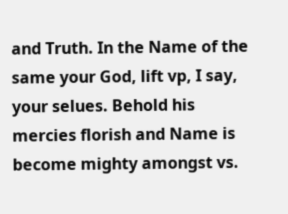and Truth. In the Name of the same your God, lift vp, I say, your selues. Behold his mercies florish and Name is become mighty amongst vs.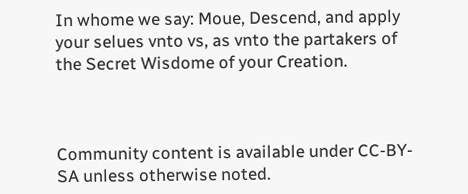In whome we say: Moue, Descend, and apply your selues vnto vs, as vnto the partakers of the Secret Wisdome of your Creation.



Community content is available under CC-BY-SA unless otherwise noted.